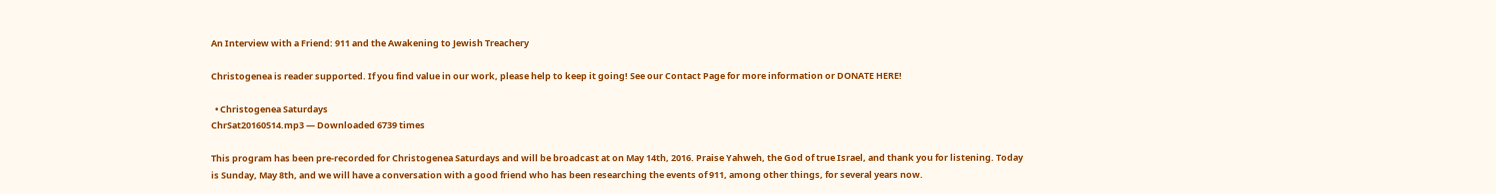An Interview with a Friend: 911 and the Awakening to Jewish Treachery

Christogenea is reader supported. If you find value in our work, please help to keep it going! See our Contact Page for more information or DONATE HERE!

  • Christogenea Saturdays
ChrSat20160514.mp3 — Downloaded 6739 times

This program has been pre-recorded for Christogenea Saturdays and will be broadcast at on May 14th, 2016. Praise Yahweh, the God of true Israel, and thank you for listening. Today is Sunday, May 8th, and we will have a conversation with a good friend who has been researching the events of 911, among other things, for several years now.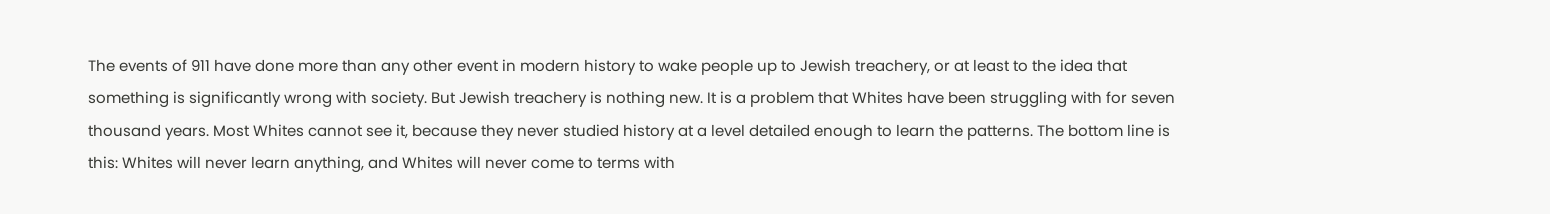The events of 911 have done more than any other event in modern history to wake people up to Jewish treachery, or at least to the idea that something is significantly wrong with society. But Jewish treachery is nothing new. It is a problem that Whites have been struggling with for seven thousand years. Most Whites cannot see it, because they never studied history at a level detailed enough to learn the patterns. The bottom line is this: Whites will never learn anything, and Whites will never come to terms with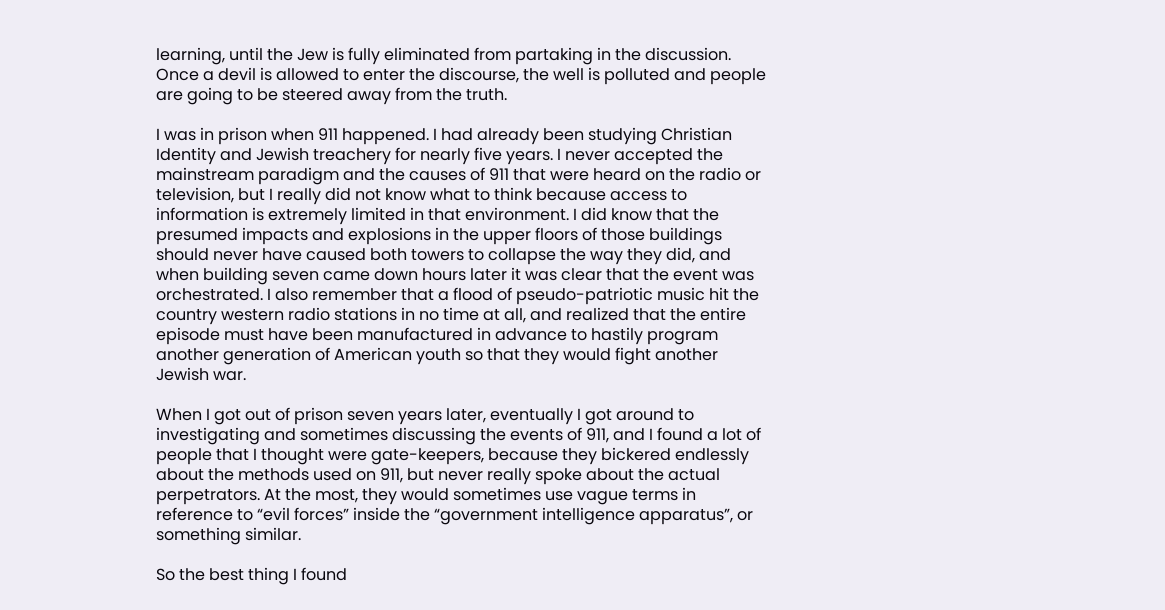learning, until the Jew is fully eliminated from partaking in the discussion. Once a devil is allowed to enter the discourse, the well is polluted and people are going to be steered away from the truth.

I was in prison when 911 happened. I had already been studying Christian Identity and Jewish treachery for nearly five years. I never accepted the mainstream paradigm and the causes of 911 that were heard on the radio or television, but I really did not know what to think because access to information is extremely limited in that environment. I did know that the presumed impacts and explosions in the upper floors of those buildings should never have caused both towers to collapse the way they did, and when building seven came down hours later it was clear that the event was orchestrated. I also remember that a flood of pseudo-patriotic music hit the country western radio stations in no time at all, and realized that the entire episode must have been manufactured in advance to hastily program another generation of American youth so that they would fight another Jewish war.

When I got out of prison seven years later, eventually I got around to investigating and sometimes discussing the events of 911, and I found a lot of people that I thought were gate-keepers, because they bickered endlessly about the methods used on 911, but never really spoke about the actual perpetrators. At the most, they would sometimes use vague terms in reference to “evil forces” inside the “government intelligence apparatus”, or something similar.

So the best thing I found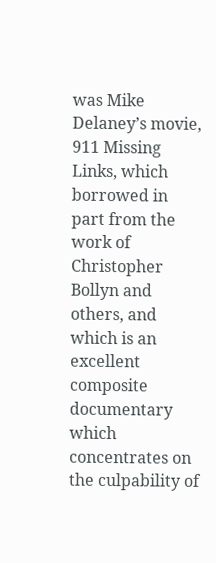was Mike Delaney’s movie, 911 Missing Links, which borrowed in part from the work of Christopher Bollyn and others, and which is an excellent composite documentary which concentrates on the culpability of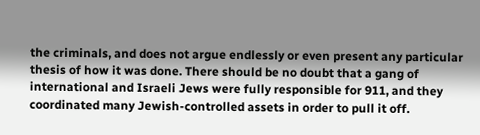the criminals, and does not argue endlessly or even present any particular thesis of how it was done. There should be no doubt that a gang of international and Israeli Jews were fully responsible for 911, and they coordinated many Jewish-controlled assets in order to pull it off.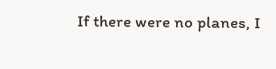If there were no planes, I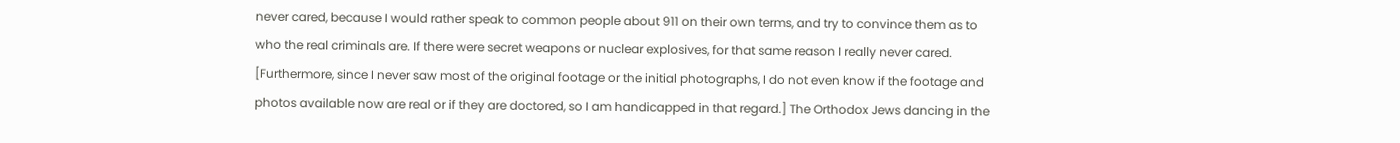never cared, because I would rather speak to common people about 911 on their own terms, and try to convince them as to who the real criminals are. If there were secret weapons or nuclear explosives, for that same reason I really never cared. [Furthermore, since I never saw most of the original footage or the initial photographs, I do not even know if the footage and photos available now are real or if they are doctored, so I am handicapped in that regard.] The Orthodox Jews dancing in the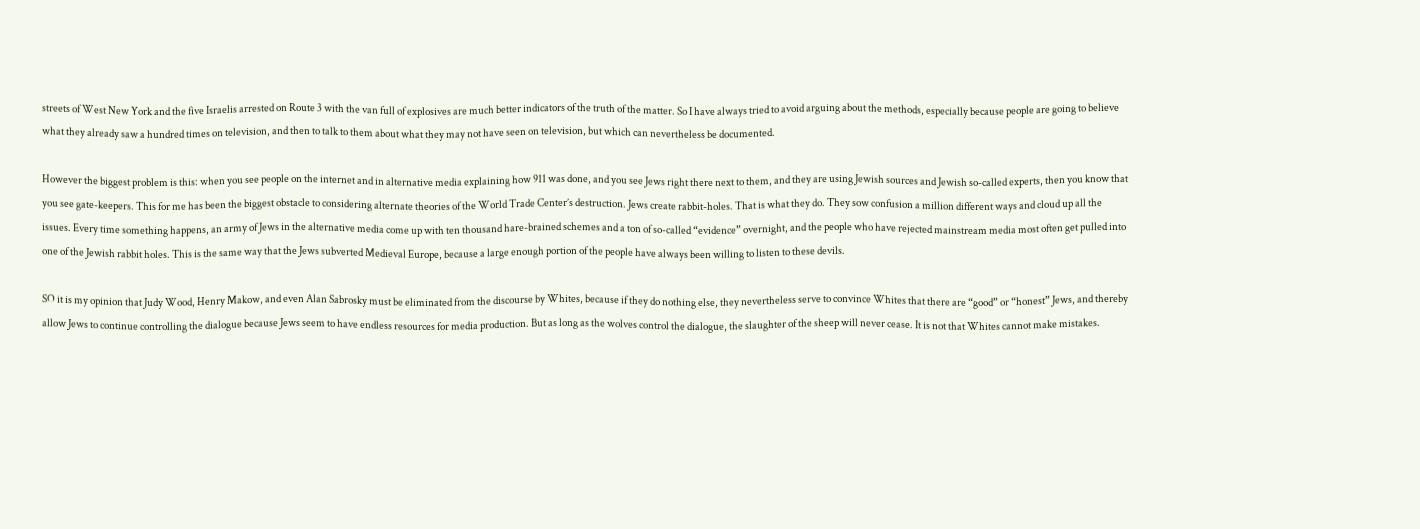streets of West New York and the five Israelis arrested on Route 3 with the van full of explosives are much better indicators of the truth of the matter. So I have always tried to avoid arguing about the methods, especially because people are going to believe what they already saw a hundred times on television, and then to talk to them about what they may not have seen on television, but which can nevertheless be documented.

However the biggest problem is this: when you see people on the internet and in alternative media explaining how 911 was done, and you see Jews right there next to them, and they are using Jewish sources and Jewish so-called experts, then you know that you see gate-keepers. This for me has been the biggest obstacle to considering alternate theories of the World Trade Center’s destruction. Jews create rabbit-holes. That is what they do. They sow confusion a million different ways and cloud up all the issues. Every time something happens, an army of Jews in the alternative media come up with ten thousand hare-brained schemes and a ton of so-called “evidence” overnight, and the people who have rejected mainstream media most often get pulled into one of the Jewish rabbit holes. This is the same way that the Jews subverted Medieval Europe, because a large enough portion of the people have always been willing to listen to these devils.

SO it is my opinion that Judy Wood, Henry Makow, and even Alan Sabrosky must be eliminated from the discourse by Whites, because if they do nothing else, they nevertheless serve to convince Whites that there are “good” or “honest” Jews, and thereby allow Jews to continue controlling the dialogue because Jews seem to have endless resources for media production. But as long as the wolves control the dialogue, the slaughter of the sheep will never cease. It is not that Whites cannot make mistakes.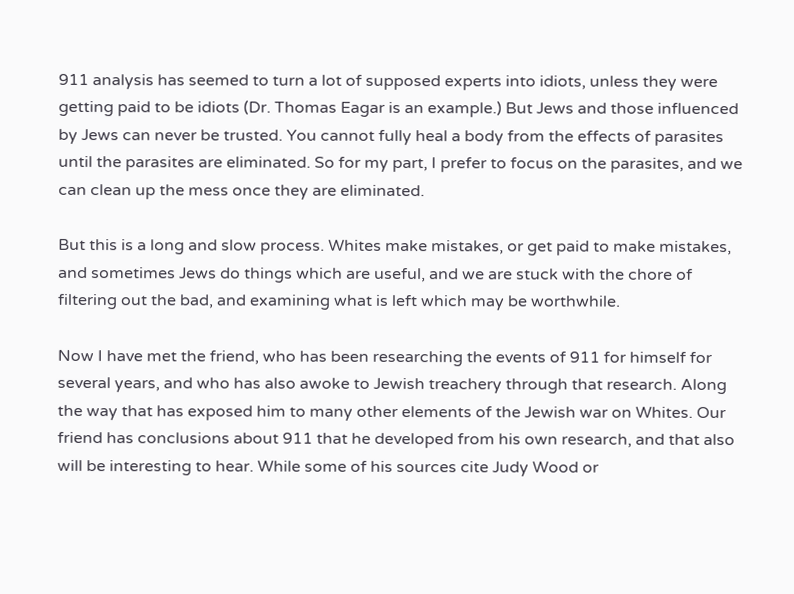911 analysis has seemed to turn a lot of supposed experts into idiots, unless they were getting paid to be idiots (Dr. Thomas Eagar is an example.) But Jews and those influenced by Jews can never be trusted. You cannot fully heal a body from the effects of parasites until the parasites are eliminated. So for my part, I prefer to focus on the parasites, and we can clean up the mess once they are eliminated.

But this is a long and slow process. Whites make mistakes, or get paid to make mistakes, and sometimes Jews do things which are useful, and we are stuck with the chore of filtering out the bad, and examining what is left which may be worthwhile.

Now I have met the friend, who has been researching the events of 911 for himself for several years, and who has also awoke to Jewish treachery through that research. Along the way that has exposed him to many other elements of the Jewish war on Whites. Our friend has conclusions about 911 that he developed from his own research, and that also will be interesting to hear. While some of his sources cite Judy Wood or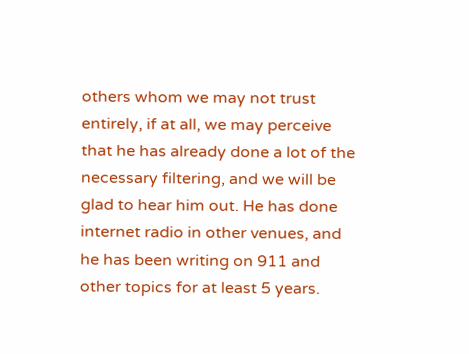others whom we may not trust entirely, if at all, we may perceive that he has already done a lot of the necessary filtering, and we will be glad to hear him out. He has done internet radio in other venues, and he has been writing on 911 and other topics for at least 5 years.